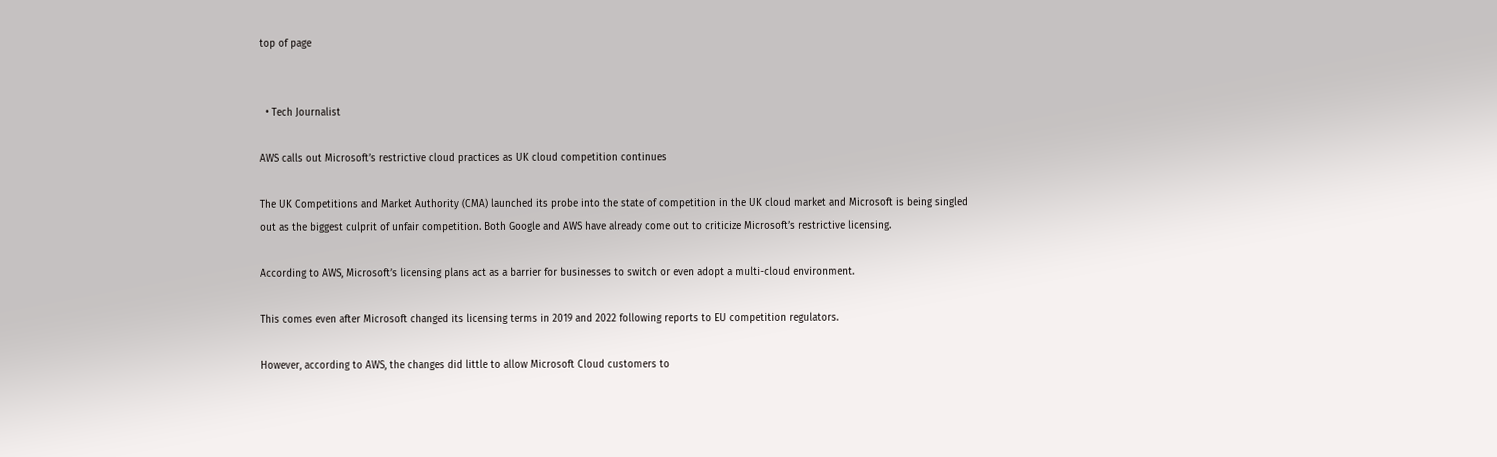top of page


  • Tech Journalist

AWS calls out Microsoft’s restrictive cloud practices as UK cloud competition continues

The UK Competitions and Market Authority (CMA) launched its probe into the state of competition in the UK cloud market and Microsoft is being singled out as the biggest culprit of unfair competition. Both Google and AWS have already come out to criticize Microsoft’s restrictive licensing.

According to AWS, Microsoft’s licensing plans act as a barrier for businesses to switch or even adopt a multi-cloud environment.

This comes even after Microsoft changed its licensing terms in 2019 and 2022 following reports to EU competition regulators.

However, according to AWS, the changes did little to allow Microsoft Cloud customers to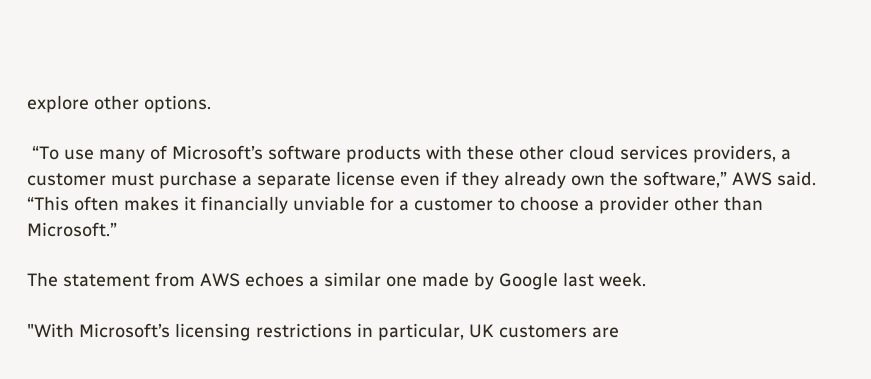explore other options.

 “To use many of Microsoft’s software products with these other cloud services providers, a customer must purchase a separate license even if they already own the software,” AWS said. “This often makes it financially unviable for a customer to choose a provider other than Microsoft.”

The statement from AWS echoes a similar one made by Google last week.

"With Microsoft’s licensing restrictions in particular, UK customers are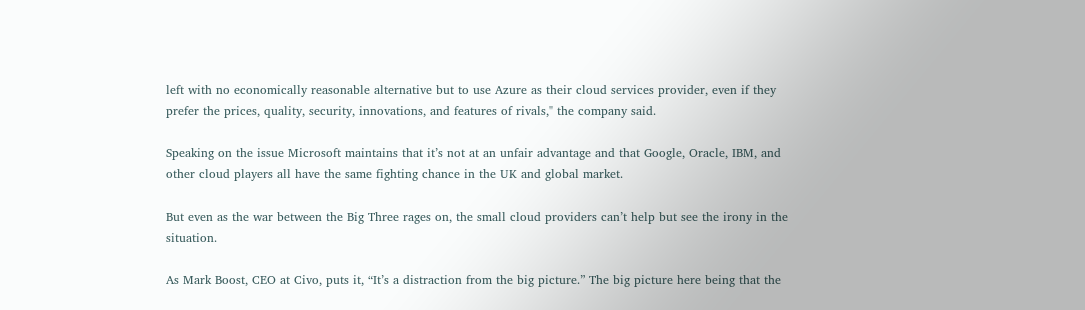left with no economically reasonable alternative but to use Azure as their cloud services provider, even if they prefer the prices, quality, security, innovations, and features of rivals," the company said.

Speaking on the issue Microsoft maintains that it’s not at an unfair advantage and that Google, Oracle, IBM, and other cloud players all have the same fighting chance in the UK and global market.

But even as the war between the Big Three rages on, the small cloud providers can’t help but see the irony in the situation.

As Mark Boost, CEO at Civo, puts it, “It’s a distraction from the big picture.” The big picture here being that the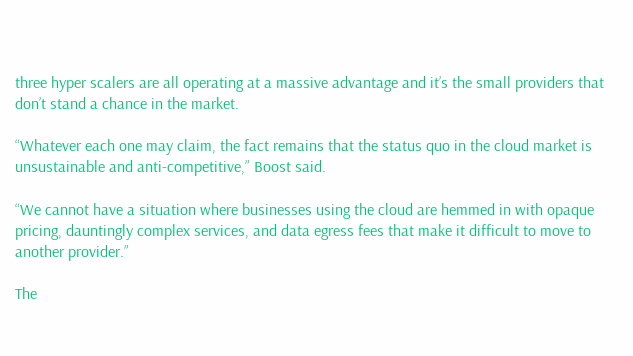three hyper scalers are all operating at a massive advantage and it’s the small providers that don’t stand a chance in the market.

“Whatever each one may claim, the fact remains that the status quo in the cloud market is unsustainable and anti-competitive,” Boost said.

“We cannot have a situation where businesses using the cloud are hemmed in with opaque pricing, dauntingly complex services, and data egress fees that make it difficult to move to another provider.”

The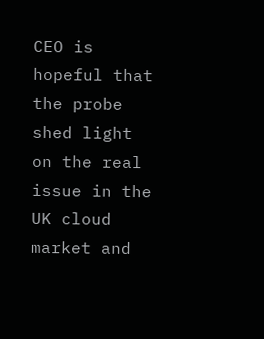CEO is hopeful that the probe shed light on the real issue in the UK cloud market and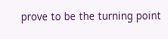prove to be the turning point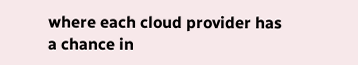where each cloud provider has a chance in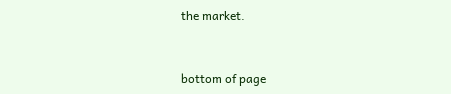the market.


bottom of page